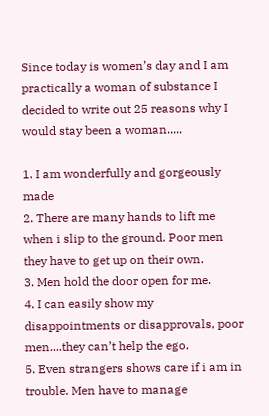Since today is women’s day and I am practically a woman of substance I decided to write out 25 reasons why I would stay been a woman.....

1. I am wonderfully and gorgeously made
2. There are many hands to lift me when i slip to the ground. Poor men they have to get up on their own.
3. Men hold the door open for me.
4. I can easily show my disappointments or disapprovals, poor men....they can’t help the ego.
5. Even strangers shows care if i am in trouble. Men have to manage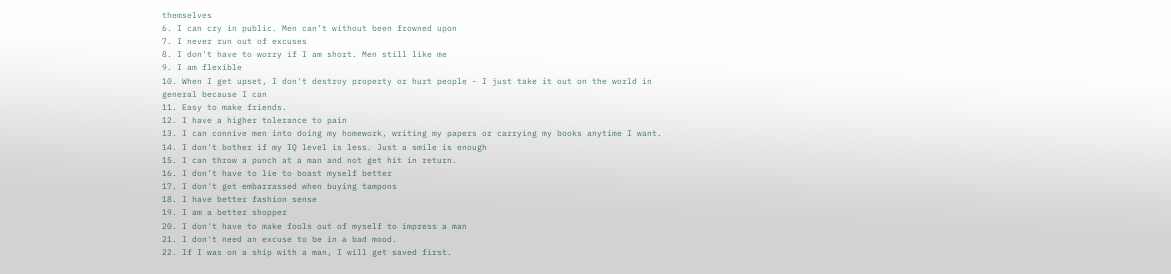themselves
6. I can cry in public. Men can’t without been frowned upon
7. I never run out of excuses
8. I don't have to worry if I am short. Men still like me
9. I am flexible
10. When I get upset, I don't destroy property or hurt people - I just take it out on the world in general because I can
11. Easy to make friends.
12. I have a higher tolerance to pain
13. I can connive men into doing my homework, writing my papers or carrying my books anytime I want.
14. I don't bother if my IQ level is less. Just a smile is enough
15. I can throw a punch at a man and not get hit in return.
16. I don't have to lie to boast myself better
17. I don't get embarrassed when buying tampons
18. I have better fashion sense
19. I am a better shopper
20. I don't have to make fools out of myself to impress a man
21. I don't need an excuse to be in a bad mood.
22. If I was on a ship with a man, I will get saved first.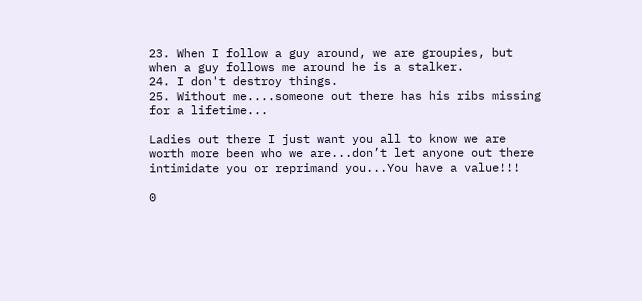23. When I follow a guy around, we are groupies, but when a guy follows me around he is a stalker.
24. I don't destroy things.
25. Without me....someone out there has his ribs missing for a lifetime...

Ladies out there I just want you all to know we are worth more been who we are...don’t let anyone out there intimidate you or reprimand you...You have a value!!!

0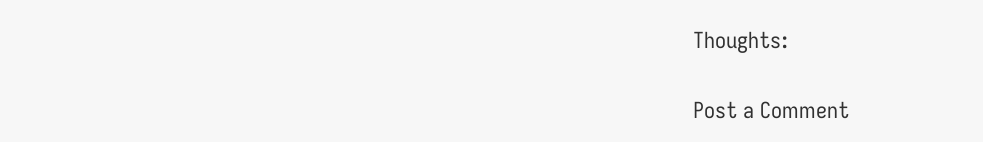Thoughts:

Post a Comment